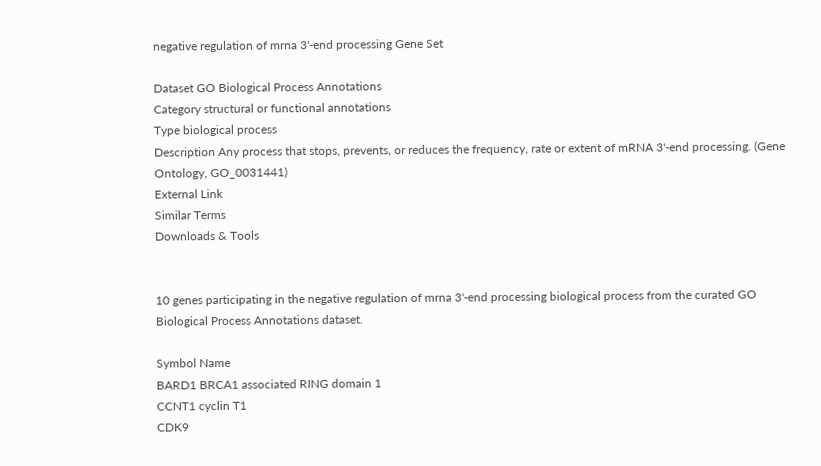negative regulation of mrna 3'-end processing Gene Set

Dataset GO Biological Process Annotations
Category structural or functional annotations
Type biological process
Description Any process that stops, prevents, or reduces the frequency, rate or extent of mRNA 3'-end processing. (Gene Ontology, GO_0031441)
External Link
Similar Terms
Downloads & Tools


10 genes participating in the negative regulation of mrna 3'-end processing biological process from the curated GO Biological Process Annotations dataset.

Symbol Name
BARD1 BRCA1 associated RING domain 1
CCNT1 cyclin T1
CDK9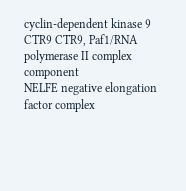cyclin-dependent kinase 9
CTR9 CTR9, Paf1/RNA polymerase II complex component
NELFE negative elongation factor complex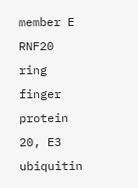member E
RNF20 ring finger protein 20, E3 ubiquitin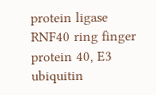protein ligase
RNF40 ring finger protein 40, E3 ubiquitin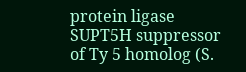protein ligase
SUPT5H suppressor of Ty 5 homolog (S.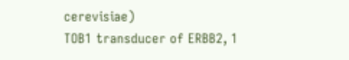cerevisiae)
TOB1 transducer of ERBB2, 1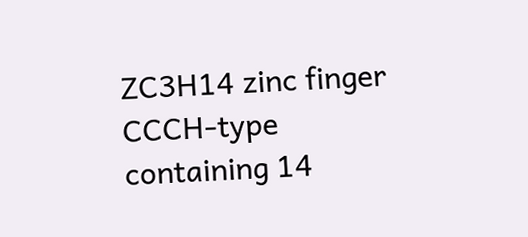ZC3H14 zinc finger CCCH-type containing 14